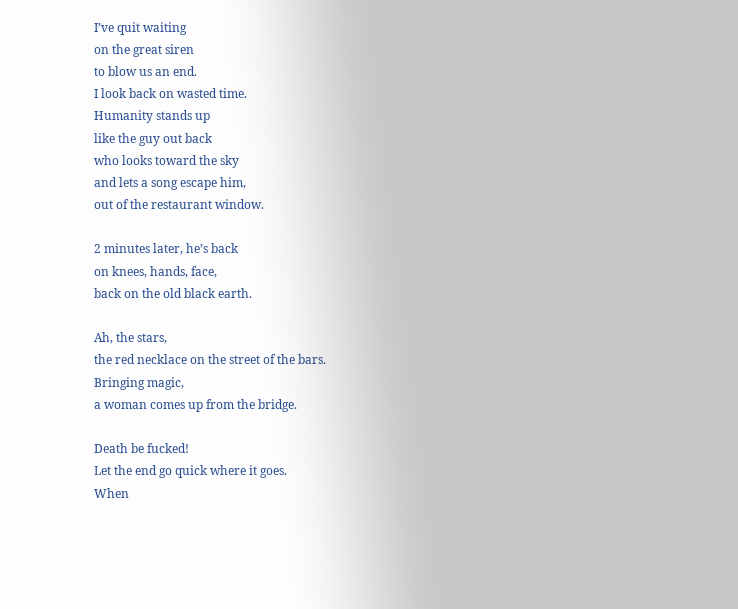I’ve quit waiting
on the great siren
to blow us an end.
I look back on wasted time.
Humanity stands up
like the guy out back
who looks toward the sky
and lets a song escape him,
out of the restaurant window.

2 minutes later, he’s back
on knees, hands, face,
back on the old black earth.

Ah, the stars,
the red necklace on the street of the bars.
Bringing magic,
a woman comes up from the bridge.

Death be fucked!
Let the end go quick where it goes.
When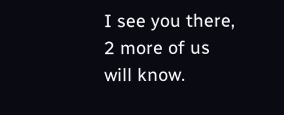I see you there,
2 more of us will know.